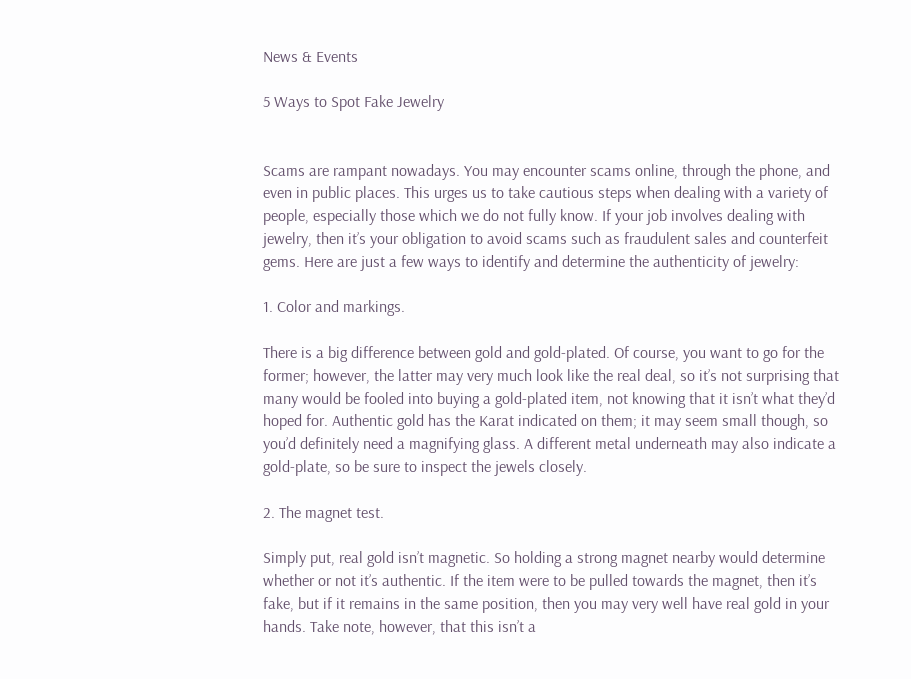News & Events

5 Ways to Spot Fake Jewelry


Scams are rampant nowadays. You may encounter scams online, through the phone, and even in public places. This urges us to take cautious steps when dealing with a variety of people, especially those which we do not fully know. If your job involves dealing with jewelry, then it’s your obligation to avoid scams such as fraudulent sales and counterfeit gems. Here are just a few ways to identify and determine the authenticity of jewelry:

1. Color and markings.

There is a big difference between gold and gold-plated. Of course, you want to go for the former; however, the latter may very much look like the real deal, so it’s not surprising that many would be fooled into buying a gold-plated item, not knowing that it isn’t what they’d hoped for. Authentic gold has the Karat indicated on them; it may seem small though, so you’d definitely need a magnifying glass. A different metal underneath may also indicate a gold-plate, so be sure to inspect the jewels closely.

2. The magnet test.

Simply put, real gold isn’t magnetic. So holding a strong magnet nearby would determine whether or not it’s authentic. If the item were to be pulled towards the magnet, then it’s fake, but if it remains in the same position, then you may very well have real gold in your hands. Take note, however, that this isn’t a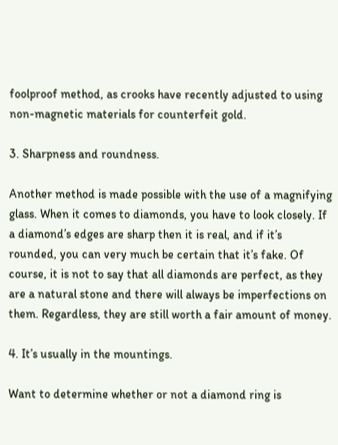foolproof method, as crooks have recently adjusted to using non-magnetic materials for counterfeit gold.

3. Sharpness and roundness.

Another method is made possible with the use of a magnifying glass. When it comes to diamonds, you have to look closely. If a diamond’s edges are sharp then it is real, and if it’s rounded, you can very much be certain that it’s fake. Of course, it is not to say that all diamonds are perfect, as they are a natural stone and there will always be imperfections on them. Regardless, they are still worth a fair amount of money.

4. It’s usually in the mountings.

Want to determine whether or not a diamond ring is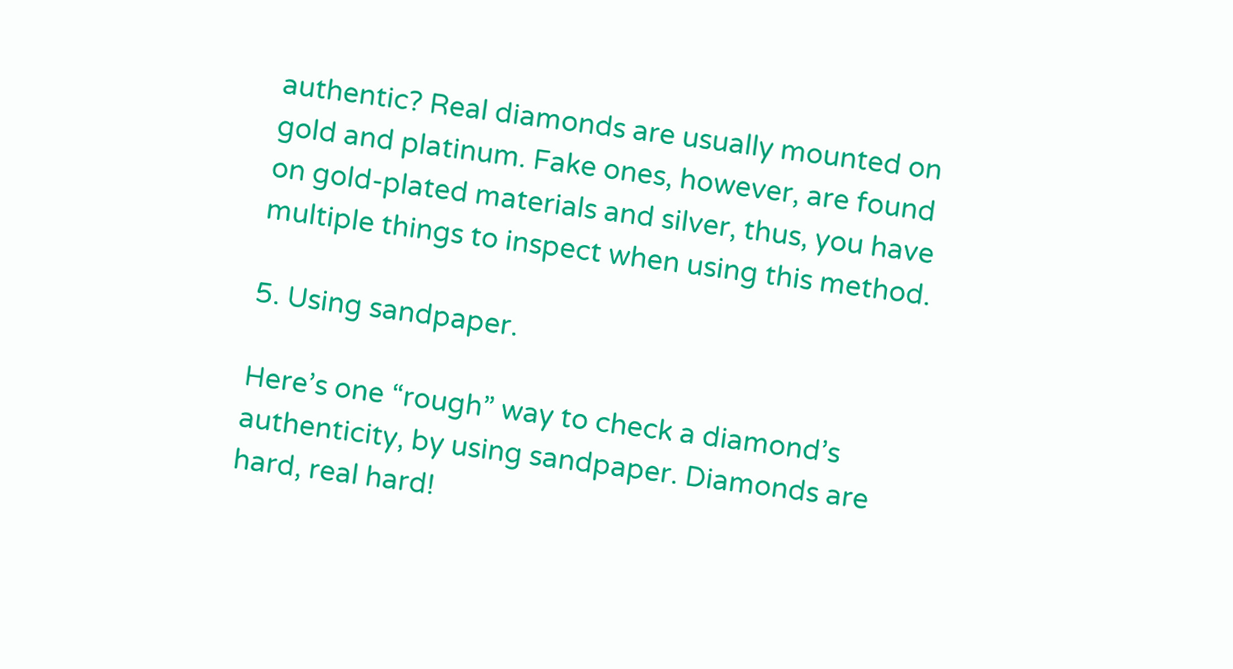authentic? Real diamonds are usually mounted on gold and platinum. Fake ones, however, are found on gold-plated materials and silver, thus, you have multiple things to inspect when using this method.

5. Using sandpaper.

Here’s one “rough” way to check a diamond’s authenticity, by using sandpaper. Diamonds are hard, real hard!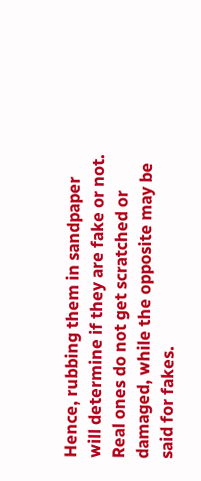Hence, rubbing them in sandpaper will determine if they are fake or not. Real ones do not get scratched or damaged, while the opposite may be said for fakes.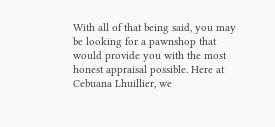With all of that being said, you may be looking for a pawnshop that would provide you with the most honest appraisal possible. Here at Cebuana Lhuillier, we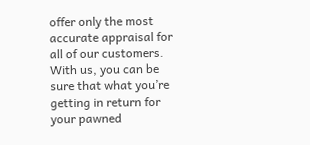offer only the most accurate appraisal for all of our customers. With us, you can be sure that what you’re getting in return for your pawned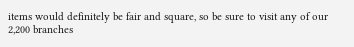items would definitely be fair and square, so be sure to visit any of our 2,200 branches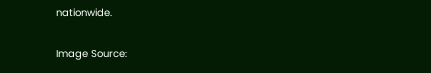nationwide.

Image Source: